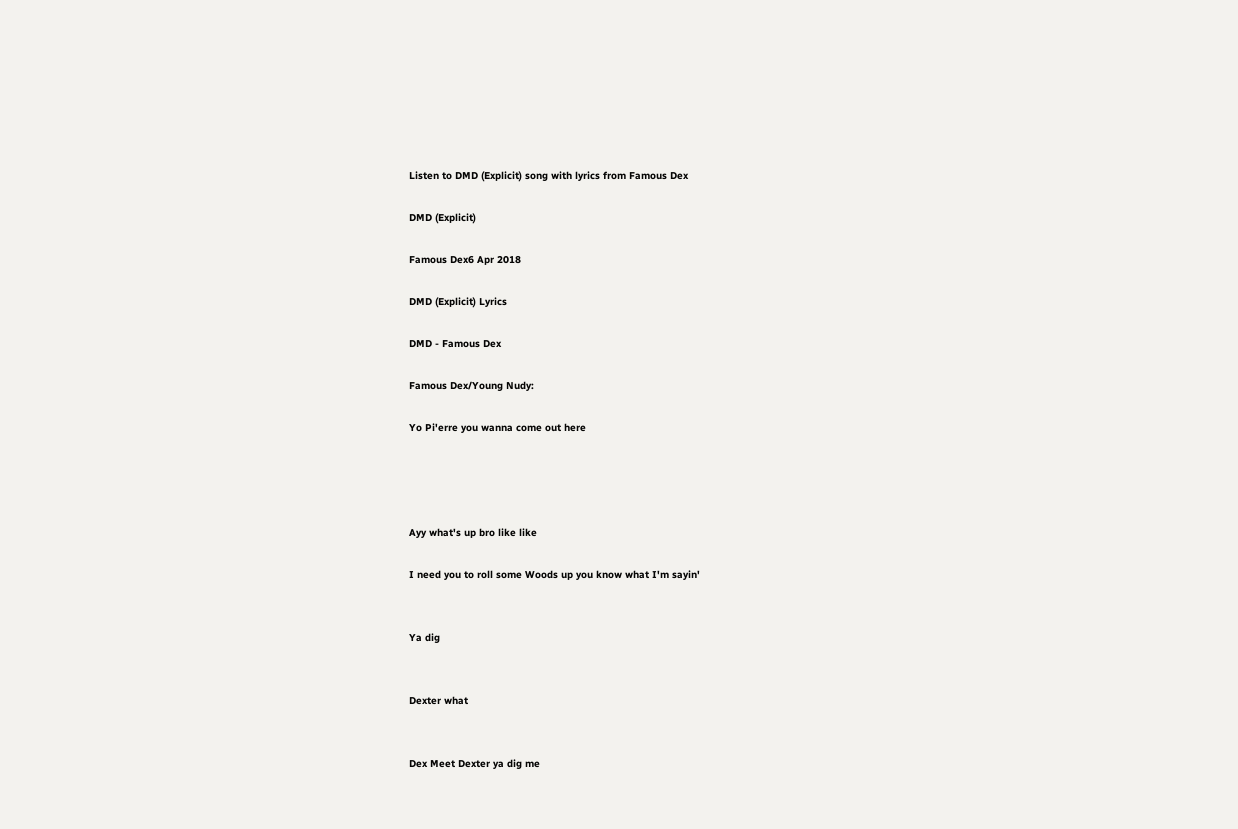Listen to DMD (Explicit) song with lyrics from Famous Dex

DMD (Explicit)

Famous Dex6 Apr 2018

DMD (Explicit) Lyrics

DMD - Famous Dex

Famous Dex/Young Nudy:

Yo Pi'erre you wanna come out here




Ayy what's up bro like like

I need you to roll some Woods up you know what I'm sayin'


Ya dig


Dexter what


Dex Meet Dexter ya dig me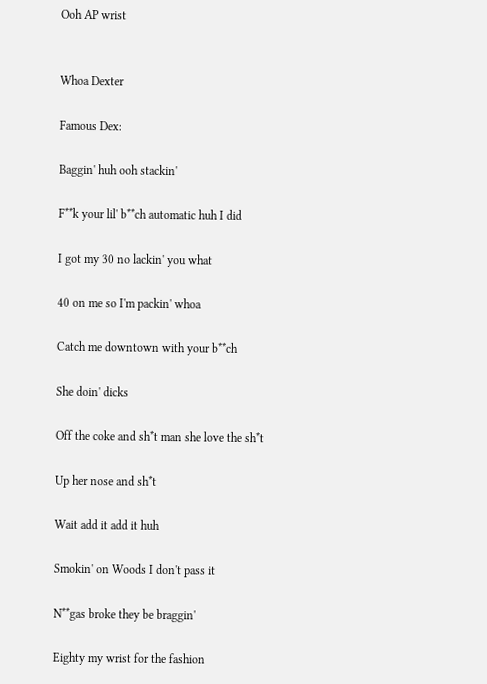Ooh AP wrist


Whoa Dexter

Famous Dex:

Baggin' huh ooh stackin'

F**k your lil' b**ch automatic huh I did

I got my 30 no lackin' you what

40 on me so I'm packin' whoa

Catch me downtown with your b**ch

She doin' dicks

Off the coke and sh*t man she love the sh*t

Up her nose and sh*t

Wait add it add it huh

Smokin' on Woods I don't pass it

N**gas broke they be braggin'

Eighty my wrist for the fashion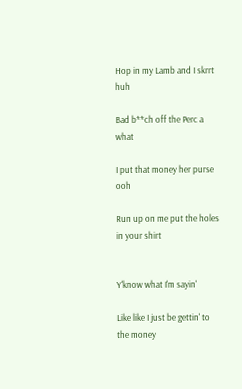Hop in my Lamb and I skrrt huh

Bad b**ch off the Perc a what

I put that money her purse ooh

Run up on me put the holes in your shirt


Y'know what I'm sayin'

Like like I just be gettin' to the money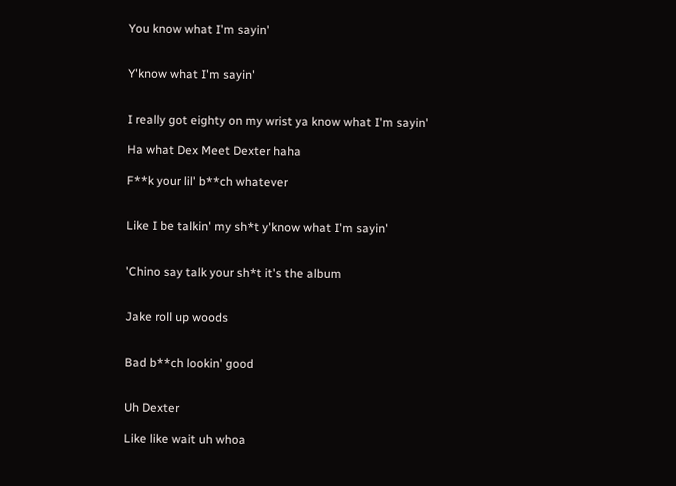You know what I'm sayin'


Y'know what I'm sayin'


I really got eighty on my wrist ya know what I'm sayin'

Ha what Dex Meet Dexter haha

F**k your lil' b**ch whatever


Like I be talkin' my sh*t y'know what I'm sayin'


'Chino say talk your sh*t it's the album


Jake roll up woods


Bad b**ch lookin' good


Uh Dexter

Like like wait uh whoa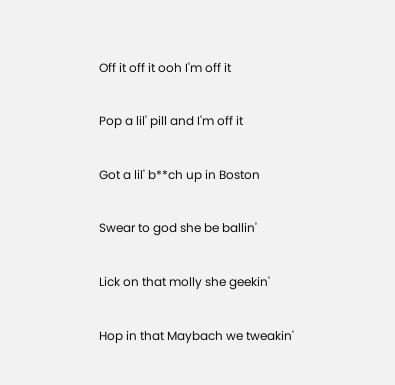Off it off it ooh I'm off it

Pop a lil' pill and I'm off it

Got a lil' b**ch up in Boston

Swear to god she be ballin'

Lick on that molly she geekin'

Hop in that Maybach we tweakin'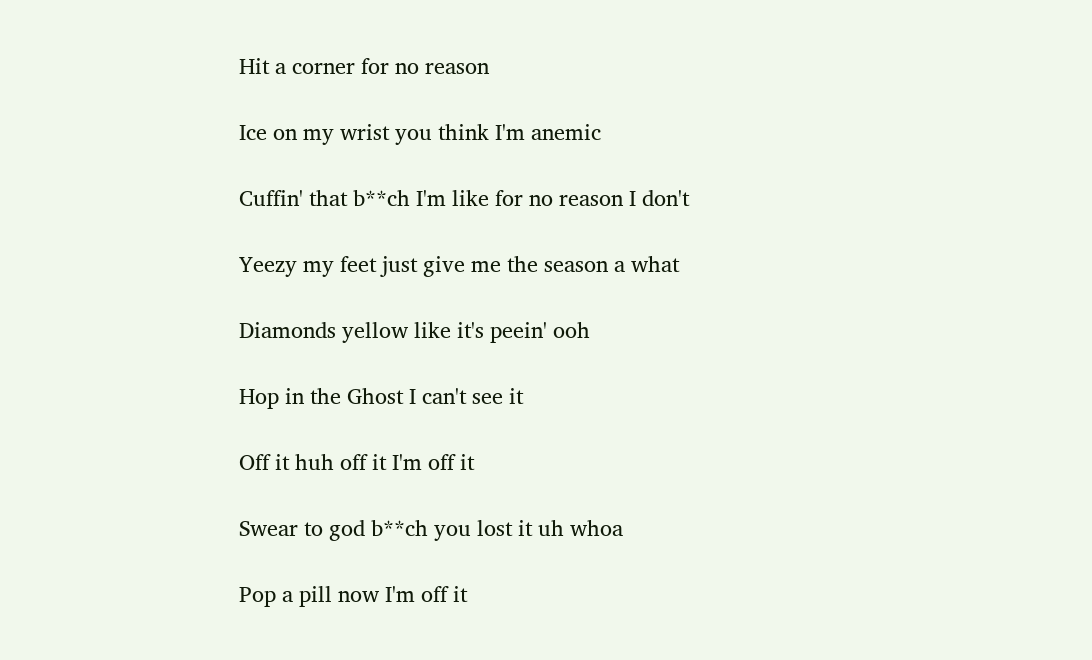Hit a corner for no reason

Ice on my wrist you think I'm anemic

Cuffin' that b**ch I'm like for no reason I don't

Yeezy my feet just give me the season a what

Diamonds yellow like it's peein' ooh

Hop in the Ghost I can't see it

Off it huh off it I'm off it

Swear to god b**ch you lost it uh whoa

Pop a pill now I'm off it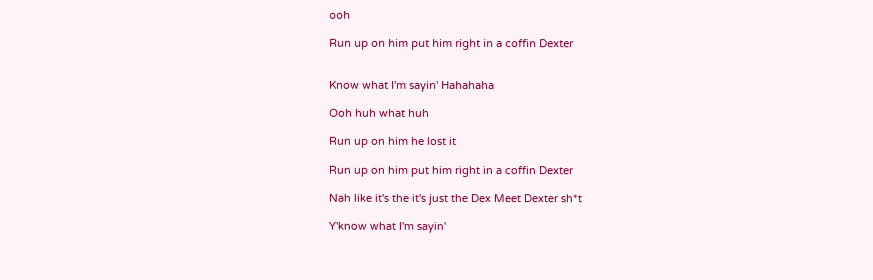ooh

Run up on him put him right in a coffin Dexter


Know what I'm sayin' Hahahaha

Ooh huh what huh

Run up on him he lost it

Run up on him put him right in a coffin Dexter

Nah like it's the it's just the Dex Meet Dexter sh*t

Y'know what I'm sayin'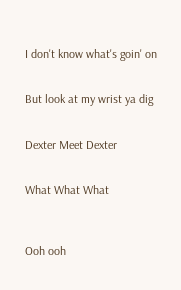I don't know what's goin' on


But look at my wrist ya dig


Dexter Meet Dexter


What What What



Ooh ooh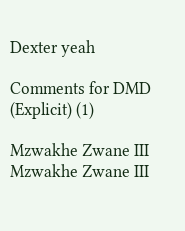Dexter yeah

Comments for DMD (Explicit) (1)

Mzwakhe Zwane III
Mzwakhe Zwane III